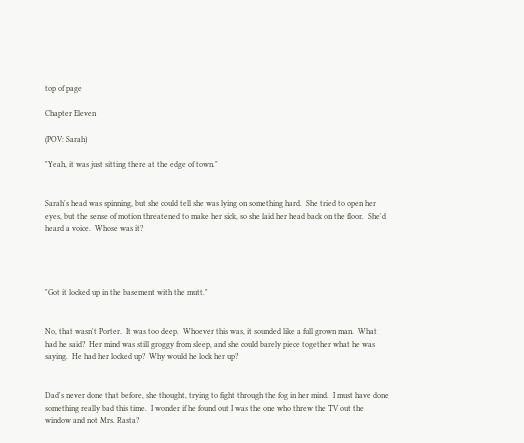top of page

Chapter Eleven

(POV: Sarah)

"Yeah, it was just sitting there at the edge of town."


Sarah's head was spinning, but she could tell she was lying on something hard.  She tried to open her eyes, but the sense of motion threatened to make her sick, so she laid her head back on the floor.  She'd heard a voice.  Whose was it?




"Got it locked up in the basement with the mutt."


No, that wasn't Porter.  It was too deep.  Whoever this was, it sounded like a full grown man.  What had he said?  Her mind was still groggy from sleep, and she could barely piece together what he was saying.  He had her locked up?  Why would he lock her up?


Dad's never done that before, she thought, trying to fight through the fog in her mind.  I must have done something really bad this time.  I wonder if he found out I was the one who threw the TV out the window and not Mrs. Rasta?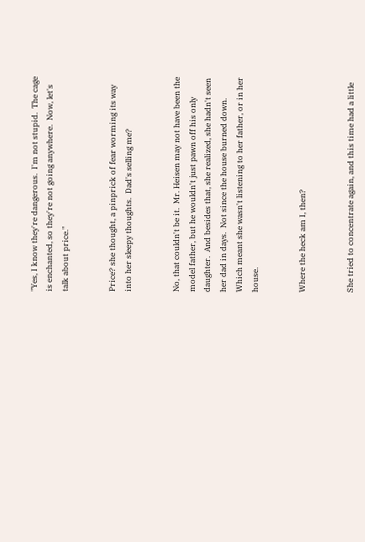"Yes, I know they're dangerous.  I'm not stupid.  The cage is enchanted, so they're not going anywhere.  Now, let's talk about price."


Price? she thought, a pinprick of fear worming its way into her sleepy thoughts.  Dad's selling me?


No, that couldn't be it.  Mr. Heisen may not have been the model father, but he wouldn't just pawn off his only daughter.  And besides that, she realized, she hadn't seen her dad in days.  Not since the house burned down.  Which meant she wasn't listening to her father, or in her house.


Where the heck am I, then?


She tried to concentrate again, and this time had a little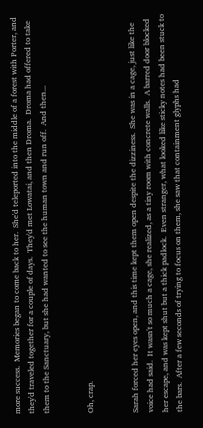more success.  Memories began to come back to her.  She'd teleported into the middle of a forest with Porter, and they'd traveled together for a couple of days.  They'd met Lowatai, and then Droma.  Droma had offered to take them to the Sanctuary, but she had wanted to see the human town and run off.  And then...


Oh, crap.


Sarah forced her eyes open, and this time kept them open despite the dizziness.  She was in a cage, just like the voice had said.  It wasn't so much a cage, she realized, as a tiny room with concrete walls.  A barred door blocked her escape, and was kept shut but a thick padlock.  Even stranger, what looked like sticky notes had been stuck to the bars.  After a few seconds of trying to focus on them, she saw that containment glyphs had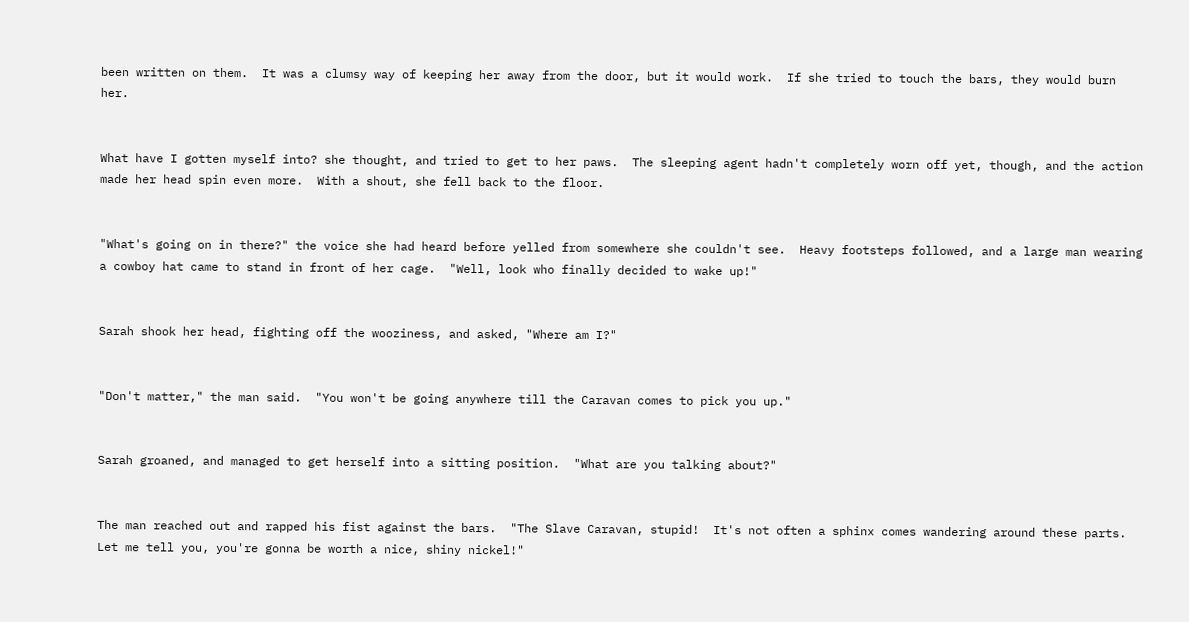been written on them.  It was a clumsy way of keeping her away from the door, but it would work.  If she tried to touch the bars, they would burn her.


What have I gotten myself into? she thought, and tried to get to her paws.  The sleeping agent hadn't completely worn off yet, though, and the action made her head spin even more.  With a shout, she fell back to the floor.


"What's going on in there?" the voice she had heard before yelled from somewhere she couldn't see.  Heavy footsteps followed, and a large man wearing a cowboy hat came to stand in front of her cage.  "Well, look who finally decided to wake up!"


Sarah shook her head, fighting off the wooziness, and asked, "Where am I?"


"Don't matter," the man said.  "You won't be going anywhere till the Caravan comes to pick you up."


Sarah groaned, and managed to get herself into a sitting position.  "What are you talking about?"


The man reached out and rapped his fist against the bars.  "The Slave Caravan, stupid!  It's not often a sphinx comes wandering around these parts.  Let me tell you, you're gonna be worth a nice, shiny nickel!"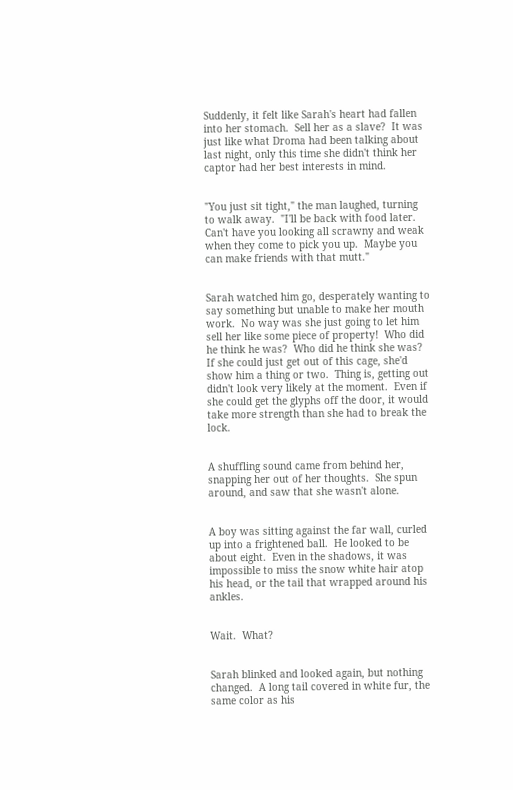Suddenly, it felt like Sarah's heart had fallen into her stomach.  Sell her as a slave?  It was just like what Droma had been talking about last night, only this time she didn't think her captor had her best interests in mind.


"You just sit tight," the man laughed, turning to walk away.  "I'll be back with food later.  Can't have you looking all scrawny and weak when they come to pick you up.  Maybe you can make friends with that mutt."


Sarah watched him go, desperately wanting to say something but unable to make her mouth work.  No way was she just going to let him sell her like some piece of property!  Who did he think he was?  Who did he think she was?  If she could just get out of this cage, she'd show him a thing or two.  Thing is, getting out didn't look very likely at the moment.  Even if she could get the glyphs off the door, it would take more strength than she had to break the lock.


A shuffling sound came from behind her, snapping her out of her thoughts.  She spun around, and saw that she wasn't alone.


A boy was sitting against the far wall, curled up into a frightened ball.  He looked to be about eight.  Even in the shadows, it was impossible to miss the snow white hair atop his head, or the tail that wrapped around his ankles.


Wait.  What?


Sarah blinked and looked again, but nothing changed.  A long tail covered in white fur, the same color as his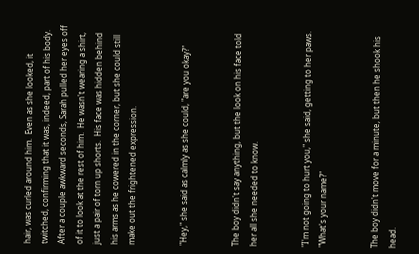hair, was curled around him.  Even as she looked, it twitched, confirming that it was, indeed, part of his body.  After a couple awkward seconds, Sarah pulled her eyes off of it to look at the rest of him.  He wasn't wearing a shirt, just a pair of torn up shorts.  His face was hidden behind his arms as he cowered in the corner, but she could still make out the frightened expression.


"Hey," she said as calmly as she could, "are you okay?"


The boy didn't say anything, but the look on his face told her all she needed to know.


"I'm not going to hurt you," she said, getting to her paws.  "What's your name?"


The boy didn't move for a minute, but then he shook his head.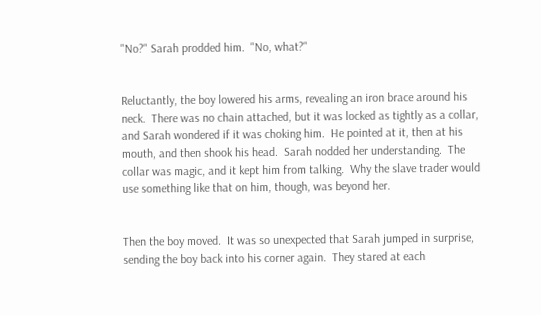"No?" Sarah prodded him.  "No, what?"


Reluctantly, the boy lowered his arms, revealing an iron brace around his neck.  There was no chain attached, but it was locked as tightly as a collar, and Sarah wondered if it was choking him.  He pointed at it, then at his mouth, and then shook his head.  Sarah nodded her understanding.  The collar was magic, and it kept him from talking.  Why the slave trader would use something like that on him, though, was beyond her.


Then the boy moved.  It was so unexpected that Sarah jumped in surprise, sending the boy back into his corner again.  They stared at each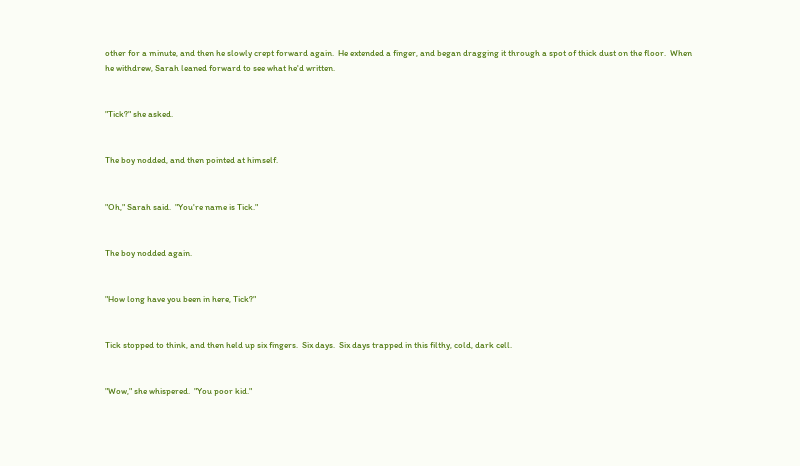other for a minute, and then he slowly crept forward again.  He extended a finger, and began dragging it through a spot of thick dust on the floor.  When he withdrew, Sarah leaned forward to see what he'd written.


"Tick?" she asked.


The boy nodded, and then pointed at himself.


"Oh," Sarah said.  "You're name is Tick."


The boy nodded again.


"How long have you been in here, Tick?"


Tick stopped to think, and then held up six fingers.  Six days.  Six days trapped in this filthy, cold, dark cell.


"Wow," she whispered.  "You poor kid."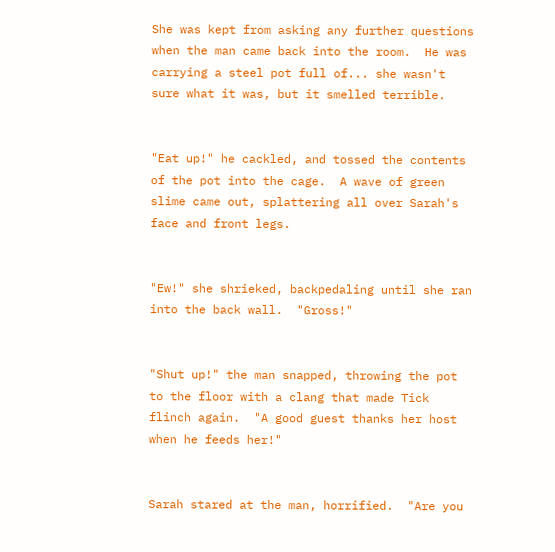She was kept from asking any further questions when the man came back into the room.  He was carrying a steel pot full of... she wasn't sure what it was, but it smelled terrible.


"Eat up!" he cackled, and tossed the contents of the pot into the cage.  A wave of green slime came out, splattering all over Sarah's face and front legs.


"Ew!" she shrieked, backpedaling until she ran into the back wall.  "Gross!"


"Shut up!" the man snapped, throwing the pot to the floor with a clang that made Tick flinch again.  "A good guest thanks her host when he feeds her!"


Sarah stared at the man, horrified.  "Are you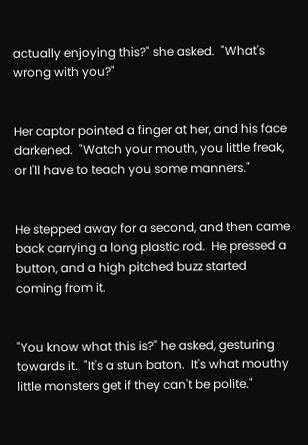actually enjoying this?" she asked.  "What's wrong with you?"


Her captor pointed a finger at her, and his face darkened.  "Watch your mouth, you little freak, or I'll have to teach you some manners."


He stepped away for a second, and then came back carrying a long plastic rod.  He pressed a button, and a high pitched buzz started coming from it.


"You know what this is?" he asked, gesturing towards it.  "It's a stun baton.  It's what mouthy little monsters get if they can't be polite."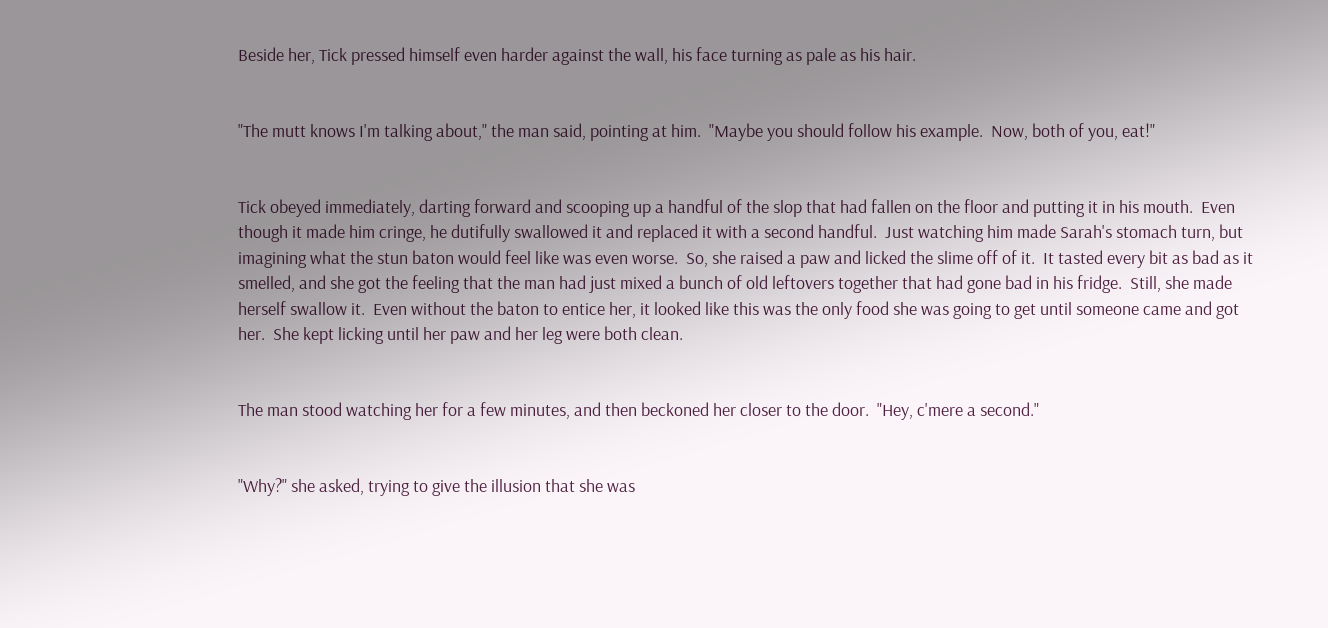Beside her, Tick pressed himself even harder against the wall, his face turning as pale as his hair.


"The mutt knows I'm talking about," the man said, pointing at him.  "Maybe you should follow his example.  Now, both of you, eat!"


Tick obeyed immediately, darting forward and scooping up a handful of the slop that had fallen on the floor and putting it in his mouth.  Even though it made him cringe, he dutifully swallowed it and replaced it with a second handful.  Just watching him made Sarah's stomach turn, but imagining what the stun baton would feel like was even worse.  So, she raised a paw and licked the slime off of it.  It tasted every bit as bad as it smelled, and she got the feeling that the man had just mixed a bunch of old leftovers together that had gone bad in his fridge.  Still, she made herself swallow it.  Even without the baton to entice her, it looked like this was the only food she was going to get until someone came and got her.  She kept licking until her paw and her leg were both clean.


The man stood watching her for a few minutes, and then beckoned her closer to the door.  "Hey, c'mere a second."


"Why?" she asked, trying to give the illusion that she was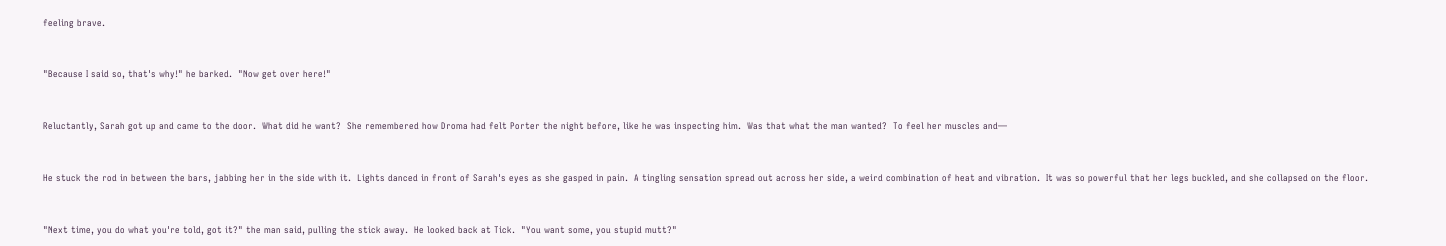feeling brave.


"Because I said so, that's why!" he barked.  "Now get over here!"


Reluctantly, Sarah got up and came to the door.  What did he want?  She remembered how Droma had felt Porter the night before, like he was inspecting him.  Was that what the man wanted?  To feel her muscles and—


He stuck the rod in between the bars, jabbing her in the side with it.  Lights danced in front of Sarah's eyes as she gasped in pain.  A tingling sensation spread out across her side, a weird combination of heat and vibration.  It was so powerful that her legs buckled, and she collapsed on the floor.


"Next time, you do what you're told, got it?" the man said, pulling the stick away.  He looked back at Tick.  "You want some, you stupid mutt?"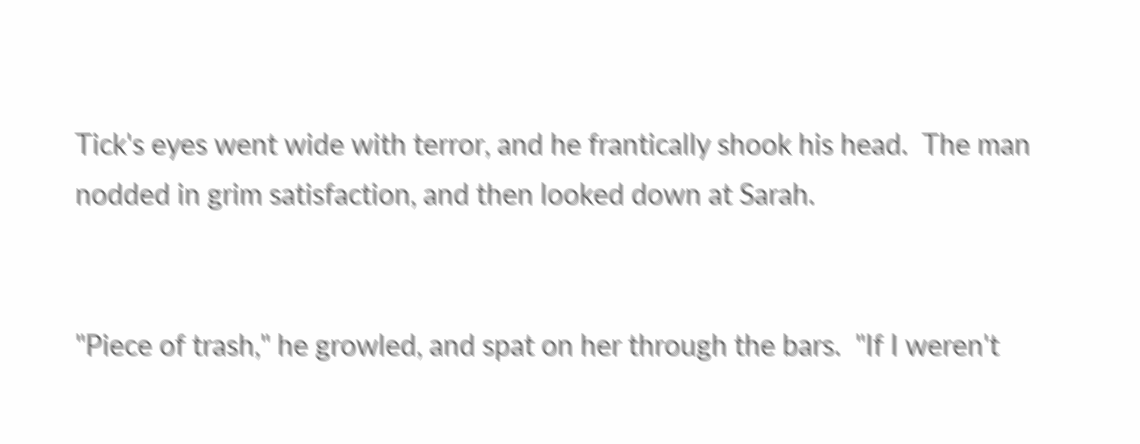Tick's eyes went wide with terror, and he frantically shook his head.  The man nodded in grim satisfaction, and then looked down at Sarah.


"Piece of trash," he growled, and spat on her through the bars.  "If I weren't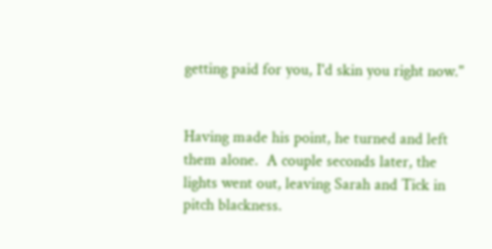getting paid for you, I'd skin you right now."


Having made his point, he turned and left them alone.  A couple seconds later, the lights went out, leaving Sarah and Tick in pitch blackness.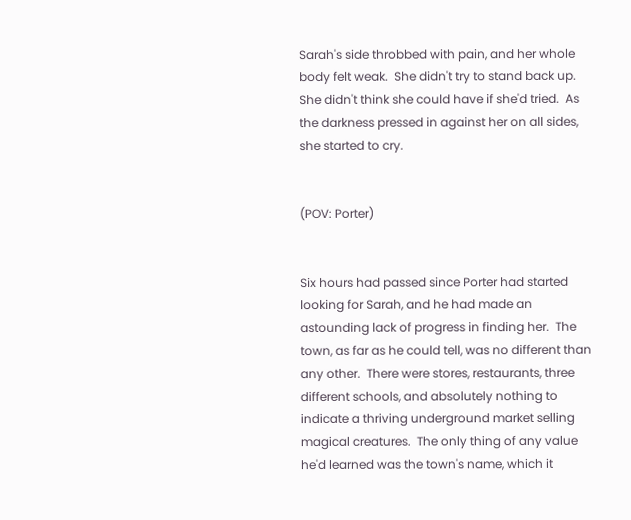Sarah's side throbbed with pain, and her whole body felt weak.  She didn't try to stand back up.  She didn't think she could have if she'd tried.  As the darkness pressed in against her on all sides, she started to cry.


(POV: Porter)


Six hours had passed since Porter had started looking for Sarah, and he had made an astounding lack of progress in finding her.  The town, as far as he could tell, was no different than any other.  There were stores, restaurants, three different schools, and absolutely nothing to indicate a thriving underground market selling magical creatures.  The only thing of any value he'd learned was the town's name, which it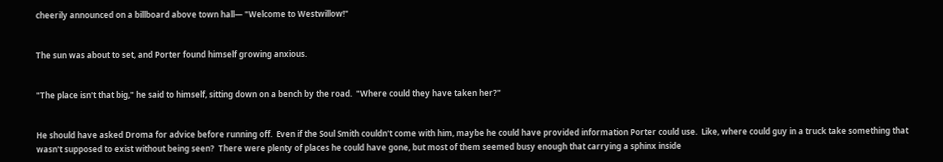cheerily announced on a billboard above town hall— "Welcome to Westwillow!"


The sun was about to set, and Porter found himself growing anxious.


"The place isn't that big," he said to himself, sitting down on a bench by the road.  "Where could they have taken her?"


He should have asked Droma for advice before running off.  Even if the Soul Smith couldn't come with him, maybe he could have provided information Porter could use.  Like, where could guy in a truck take something that wasn't supposed to exist without being seen?  There were plenty of places he could have gone, but most of them seemed busy enough that carrying a sphinx inside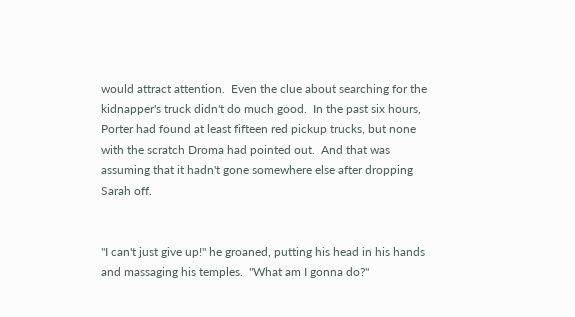would attract attention.  Even the clue about searching for the kidnapper's truck didn't do much good.  In the past six hours, Porter had found at least fifteen red pickup trucks, but none with the scratch Droma had pointed out.  And that was assuming that it hadn't gone somewhere else after dropping Sarah off.


"I can't just give up!" he groaned, putting his head in his hands and massaging his temples.  "What am I gonna do?"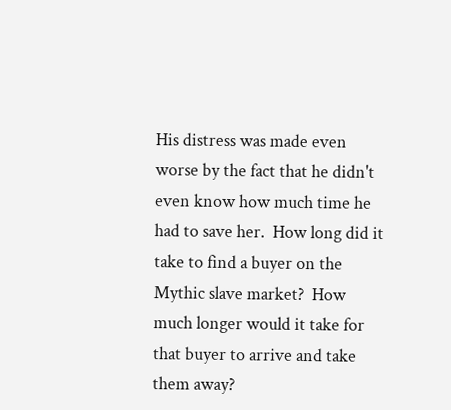His distress was made even worse by the fact that he didn't even know how much time he had to save her.  How long did it take to find a buyer on the Mythic slave market?  How much longer would it take for that buyer to arrive and take them away?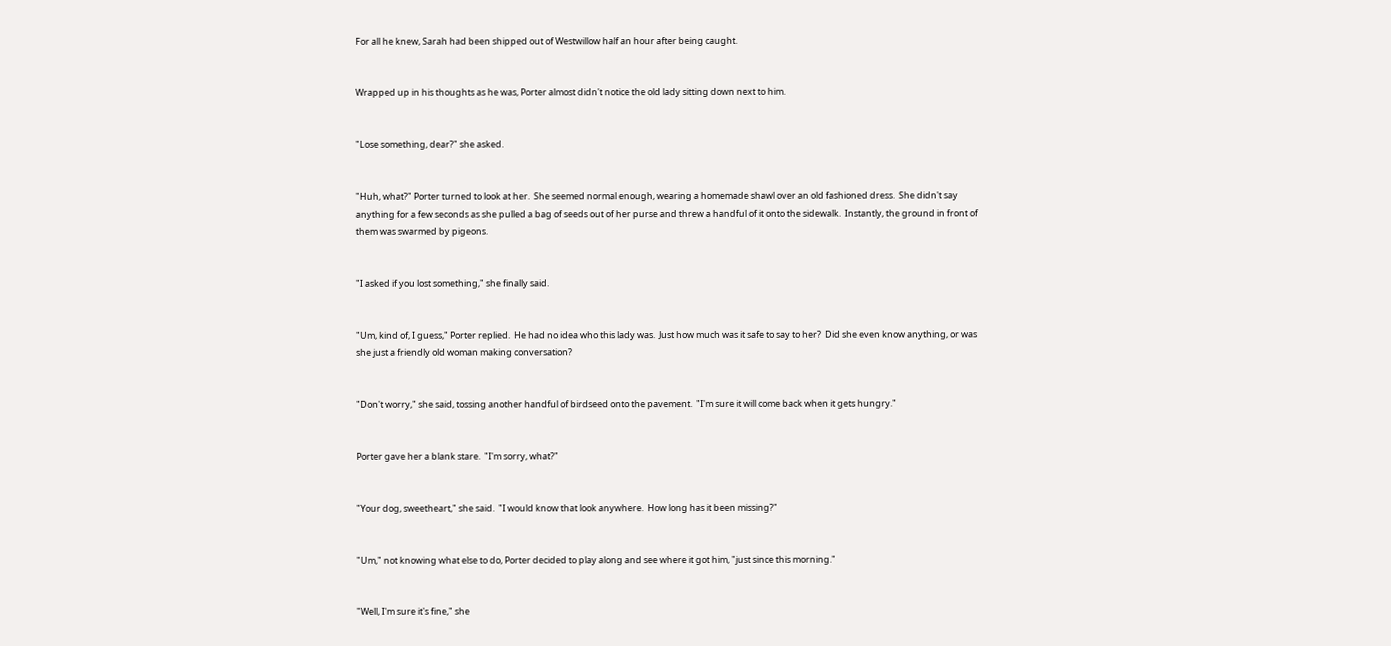For all he knew, Sarah had been shipped out of Westwillow half an hour after being caught.


Wrapped up in his thoughts as he was, Porter almost didn't notice the old lady sitting down next to him.


"Lose something, dear?" she asked.


"Huh, what?" Porter turned to look at her.  She seemed normal enough, wearing a homemade shawl over an old fashioned dress.  She didn't say anything for a few seconds as she pulled a bag of seeds out of her purse and threw a handful of it onto the sidewalk.  Instantly, the ground in front of them was swarmed by pigeons.


"I asked if you lost something," she finally said.


"Um, kind of, I guess," Porter replied.  He had no idea who this lady was.  Just how much was it safe to say to her?  Did she even know anything, or was she just a friendly old woman making conversation?


"Don't worry," she said, tossing another handful of birdseed onto the pavement.  "I'm sure it will come back when it gets hungry."


Porter gave her a blank stare.  "I'm sorry, what?"


"Your dog, sweetheart," she said.  "I would know that look anywhere.  How long has it been missing?"


"Um," not knowing what else to do, Porter decided to play along and see where it got him, "just since this morning."


"Well, I'm sure it's fine," she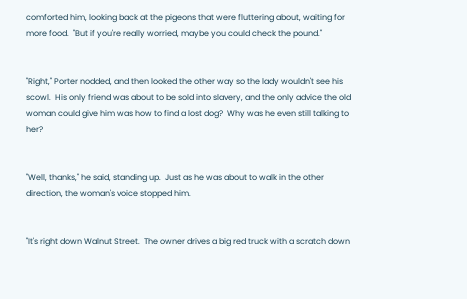comforted him, looking back at the pigeons that were fluttering about, waiting for more food.  "But if you're really worried, maybe you could check the pound."


"Right," Porter nodded, and then looked the other way so the lady wouldn't see his scowl.  His only friend was about to be sold into slavery, and the only advice the old woman could give him was how to find a lost dog?  Why was he even still talking to her?


"Well, thanks," he said, standing up.  Just as he was about to walk in the other direction, the woman's voice stopped him.


"It's right down Walnut Street.  The owner drives a big red truck with a scratch down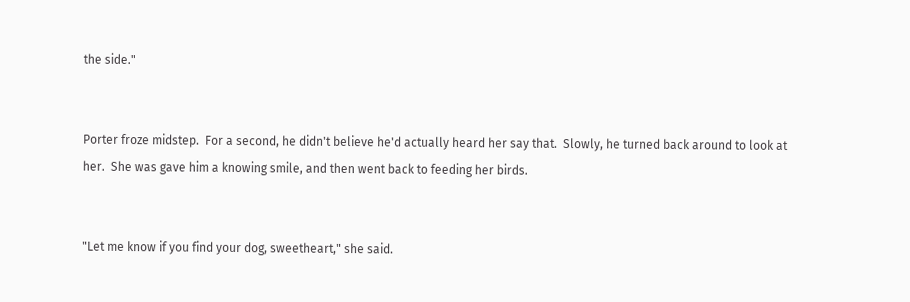the side."


Porter froze midstep.  For a second, he didn't believe he'd actually heard her say that.  Slowly, he turned back around to look at her.  She was gave him a knowing smile, and then went back to feeding her birds.


"Let me know if you find your dog, sweetheart," she said.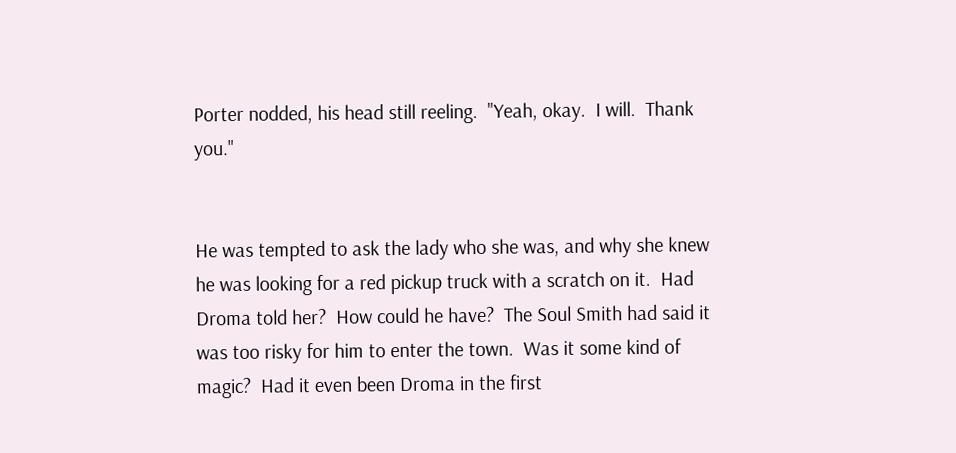Porter nodded, his head still reeling.  "Yeah, okay.  I will.  Thank you."


He was tempted to ask the lady who she was, and why she knew he was looking for a red pickup truck with a scratch on it.  Had Droma told her?  How could he have?  The Soul Smith had said it was too risky for him to enter the town.  Was it some kind of magic?  Had it even been Droma in the first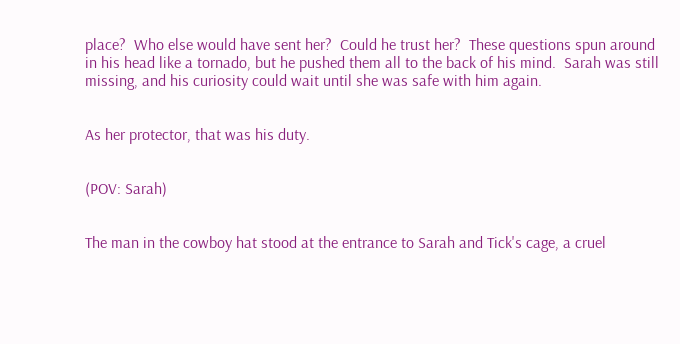place?  Who else would have sent her?  Could he trust her?  These questions spun around in his head like a tornado, but he pushed them all to the back of his mind.  Sarah was still missing, and his curiosity could wait until she was safe with him again.


As her protector, that was his duty.


(POV: Sarah)


The man in the cowboy hat stood at the entrance to Sarah and Tick's cage, a cruel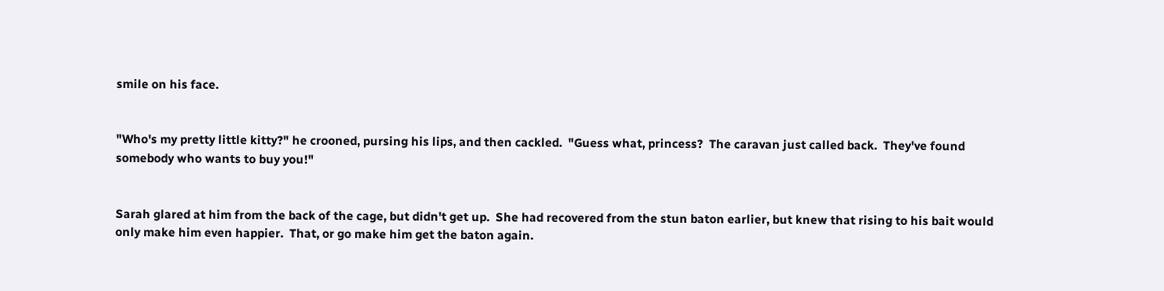smile on his face.


"Who's my pretty little kitty?" he crooned, pursing his lips, and then cackled.  "Guess what, princess?  The caravan just called back.  They've found somebody who wants to buy you!"


Sarah glared at him from the back of the cage, but didn't get up.  She had recovered from the stun baton earlier, but knew that rising to his bait would only make him even happier.  That, or go make him get the baton again.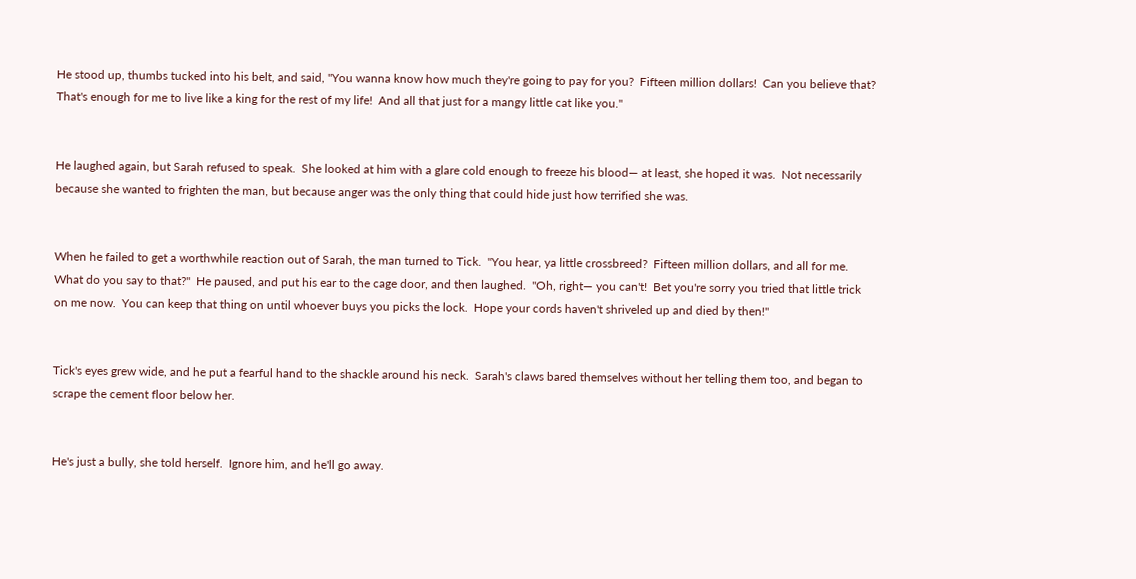He stood up, thumbs tucked into his belt, and said, "You wanna know how much they're going to pay for you?  Fifteen million dollars!  Can you believe that?  That's enough for me to live like a king for the rest of my life!  And all that just for a mangy little cat like you."


He laughed again, but Sarah refused to speak.  She looked at him with a glare cold enough to freeze his blood— at least, she hoped it was.  Not necessarily because she wanted to frighten the man, but because anger was the only thing that could hide just how terrified she was.


When he failed to get a worthwhile reaction out of Sarah, the man turned to Tick.  "You hear, ya little crossbreed?  Fifteen million dollars, and all for me.  What do you say to that?"  He paused, and put his ear to the cage door, and then laughed.  "Oh, right— you can't!  Bet you're sorry you tried that little trick on me now.  You can keep that thing on until whoever buys you picks the lock.  Hope your cords haven't shriveled up and died by then!"


Tick's eyes grew wide, and he put a fearful hand to the shackle around his neck.  Sarah's claws bared themselves without her telling them too, and began to scrape the cement floor below her.


He's just a bully, she told herself.  Ignore him, and he'll go away.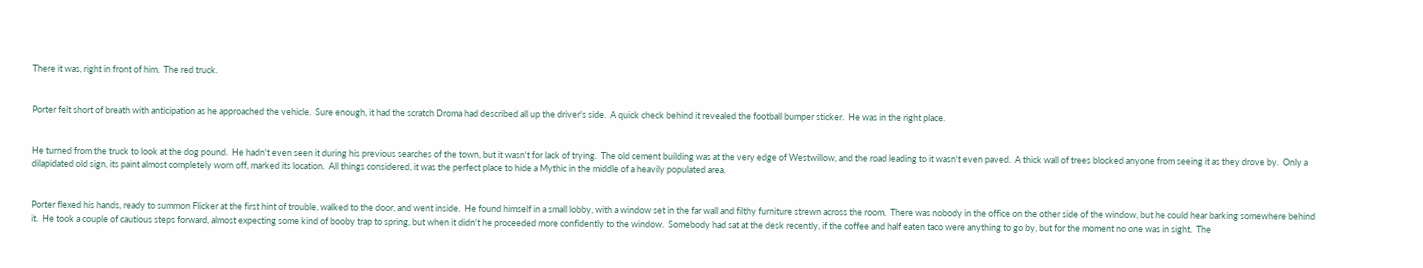There it was, right in front of him.  The red truck.


Porter felt short of breath with anticipation as he approached the vehicle.  Sure enough, it had the scratch Droma had described all up the driver's side.  A quick check behind it revealed the football bumper sticker.  He was in the right place.


He turned from the truck to look at the dog pound.  He hadn't even seen it during his previous searches of the town, but it wasn't for lack of trying.  The old cement building was at the very edge of Westwillow, and the road leading to it wasn't even paved.  A thick wall of trees blocked anyone from seeing it as they drove by.  Only a dilapidated old sign, its paint almost completely worn off, marked its location.  All things considered, it was the perfect place to hide a Mythic in the middle of a heavily populated area.


Porter flexed his hands, ready to summon Flicker at the first hint of trouble, walked to the door, and went inside.  He found himself in a small lobby, with a window set in the far wall and filthy furniture strewn across the room.  There was nobody in the office on the other side of the window, but he could hear barking somewhere behind it.  He took a couple of cautious steps forward, almost expecting some kind of booby trap to spring, but when it didn't he proceeded more confidently to the window.  Somebody had sat at the desk recently, if the coffee and half eaten taco were anything to go by, but for the moment no one was in sight.  The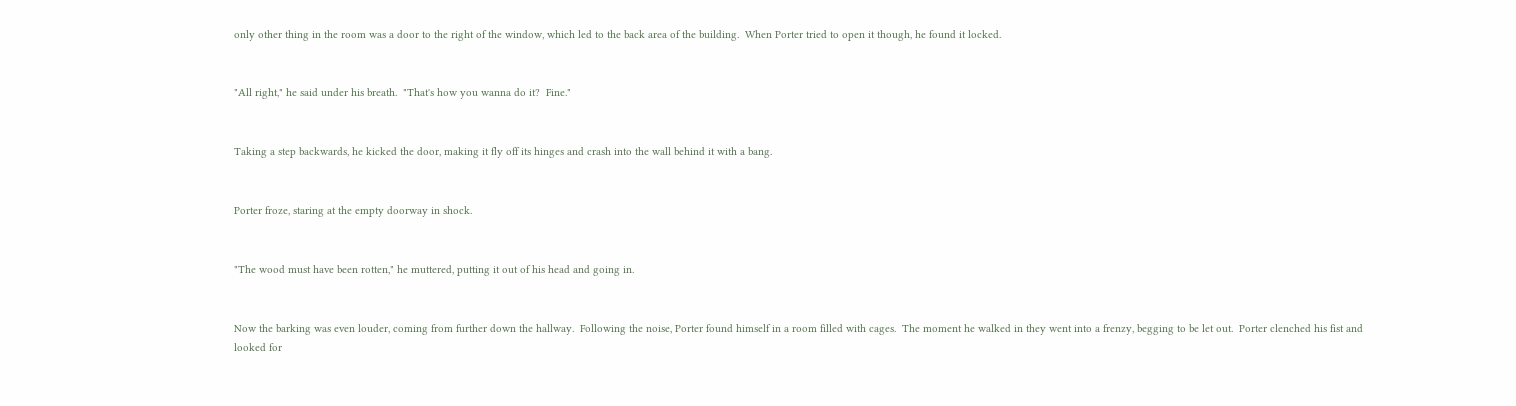only other thing in the room was a door to the right of the window, which led to the back area of the building.  When Porter tried to open it though, he found it locked.


"All right," he said under his breath.  "That's how you wanna do it?  Fine."


Taking a step backwards, he kicked the door, making it fly off its hinges and crash into the wall behind it with a bang.


Porter froze, staring at the empty doorway in shock.


"The wood must have been rotten," he muttered, putting it out of his head and going in.


Now the barking was even louder, coming from further down the hallway.  Following the noise, Porter found himself in a room filled with cages.  The moment he walked in they went into a frenzy, begging to be let out.  Porter clenched his fist and looked for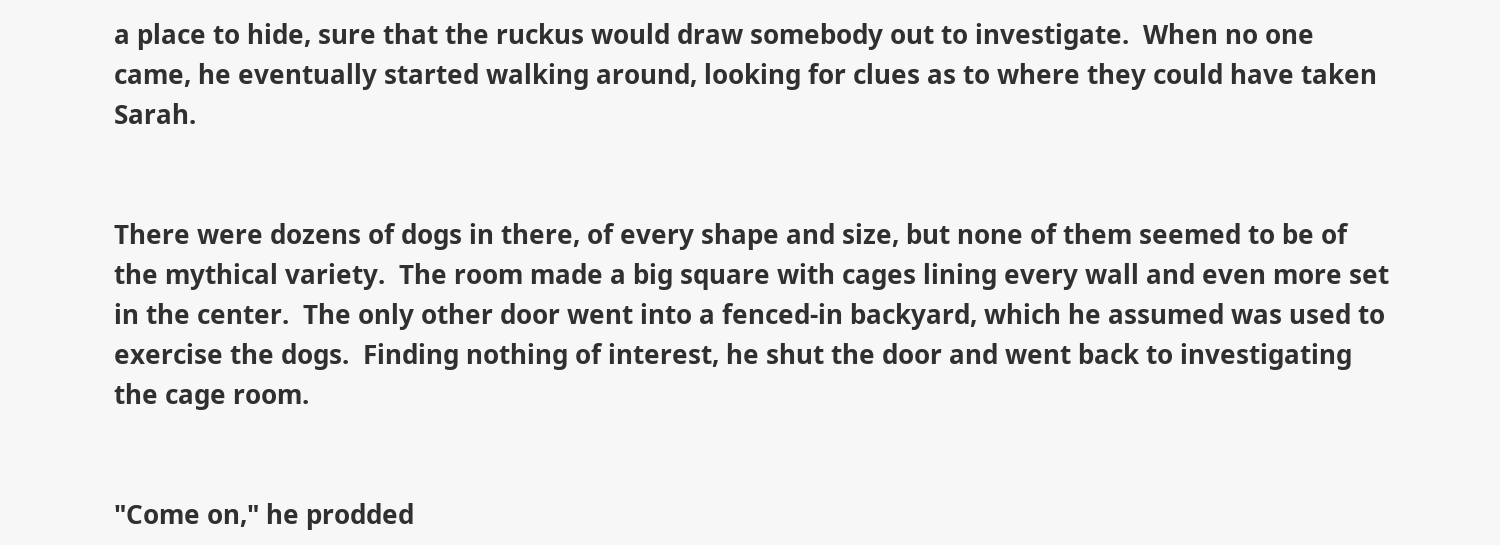a place to hide, sure that the ruckus would draw somebody out to investigate.  When no one came, he eventually started walking around, looking for clues as to where they could have taken Sarah.


There were dozens of dogs in there, of every shape and size, but none of them seemed to be of the mythical variety.  The room made a big square with cages lining every wall and even more set in the center.  The only other door went into a fenced-in backyard, which he assumed was used to exercise the dogs.  Finding nothing of interest, he shut the door and went back to investigating the cage room.


"Come on," he prodded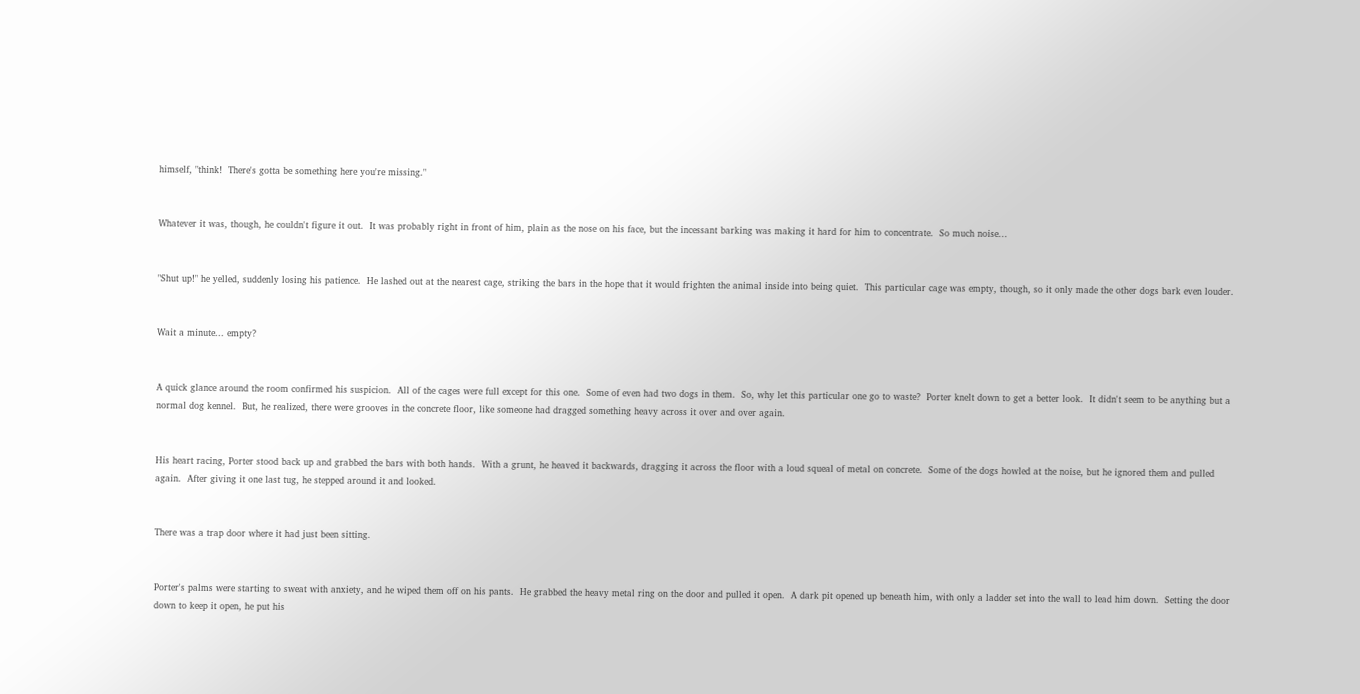himself, "think!  There's gotta be something here you're missing."


Whatever it was, though, he couldn't figure it out.  It was probably right in front of him, plain as the nose on his face, but the incessant barking was making it hard for him to concentrate.  So much noise...


"Shut up!" he yelled, suddenly losing his patience.  He lashed out at the nearest cage, striking the bars in the hope that it would frighten the animal inside into being quiet.  This particular cage was empty, though, so it only made the other dogs bark even louder.


Wait a minute... empty?


A quick glance around the room confirmed his suspicion.  All of the cages were full except for this one.  Some of even had two dogs in them.  So, why let this particular one go to waste?  Porter knelt down to get a better look.  It didn't seem to be anything but a normal dog kennel.  But, he realized, there were grooves in the concrete floor, like someone had dragged something heavy across it over and over again.


His heart racing, Porter stood back up and grabbed the bars with both hands.  With a grunt, he heaved it backwards, dragging it across the floor with a loud squeal of metal on concrete.  Some of the dogs howled at the noise, but he ignored them and pulled again.  After giving it one last tug, he stepped around it and looked.


There was a trap door where it had just been sitting.


Porter's palms were starting to sweat with anxiety, and he wiped them off on his pants.  He grabbed the heavy metal ring on the door and pulled it open.  A dark pit opened up beneath him, with only a ladder set into the wall to lead him down.  Setting the door down to keep it open, he put his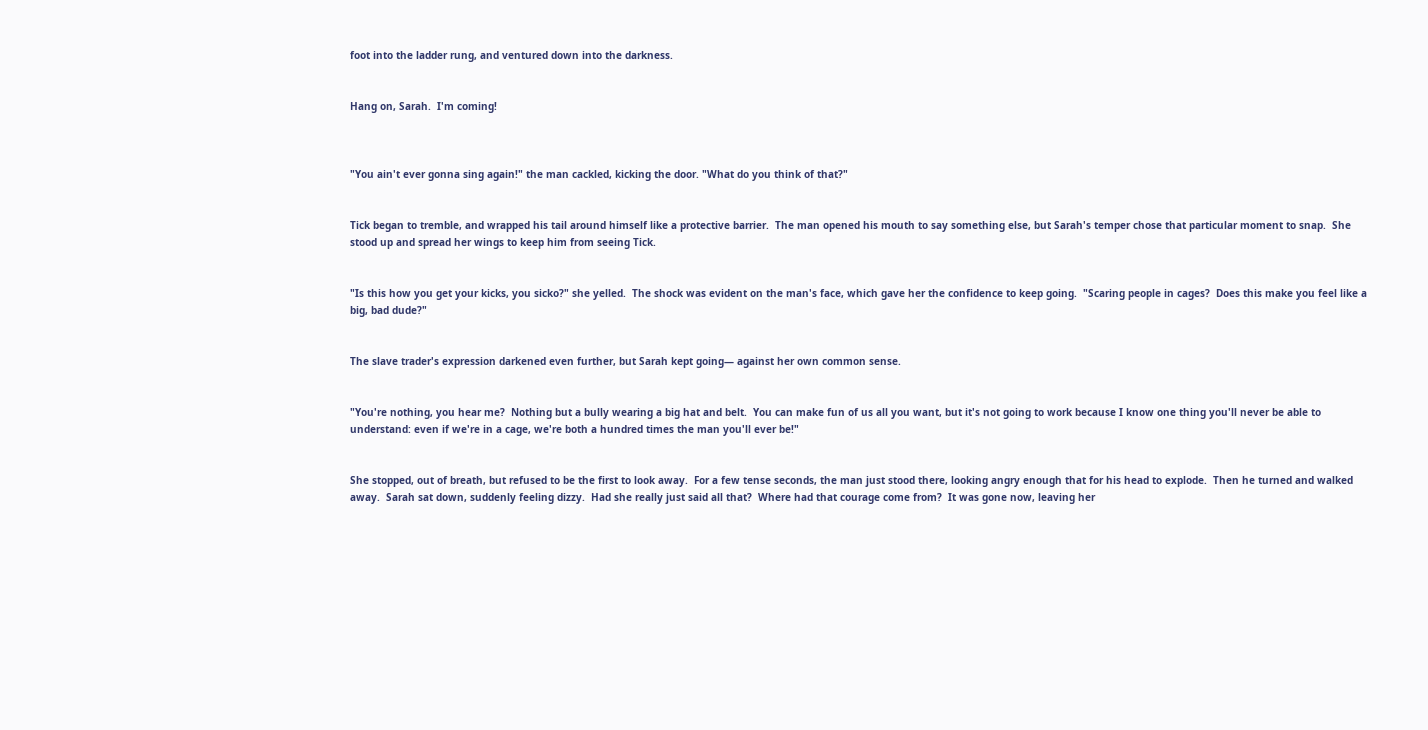foot into the ladder rung, and ventured down into the darkness.


Hang on, Sarah.  I'm coming!



"You ain't ever gonna sing again!" the man cackled, kicking the door. "What do you think of that?"


Tick began to tremble, and wrapped his tail around himself like a protective barrier.  The man opened his mouth to say something else, but Sarah's temper chose that particular moment to snap.  She stood up and spread her wings to keep him from seeing Tick.


"Is this how you get your kicks, you sicko?" she yelled.  The shock was evident on the man's face, which gave her the confidence to keep going.  "Scaring people in cages?  Does this make you feel like a big, bad dude?"


The slave trader's expression darkened even further, but Sarah kept going— against her own common sense.


"You're nothing, you hear me?  Nothing but a bully wearing a big hat and belt.  You can make fun of us all you want, but it's not going to work because I know one thing you'll never be able to understand: even if we're in a cage, we're both a hundred times the man you'll ever be!"


She stopped, out of breath, but refused to be the first to look away.  For a few tense seconds, the man just stood there, looking angry enough that for his head to explode.  Then he turned and walked away.  Sarah sat down, suddenly feeling dizzy.  Had she really just said all that?  Where had that courage come from?  It was gone now, leaving her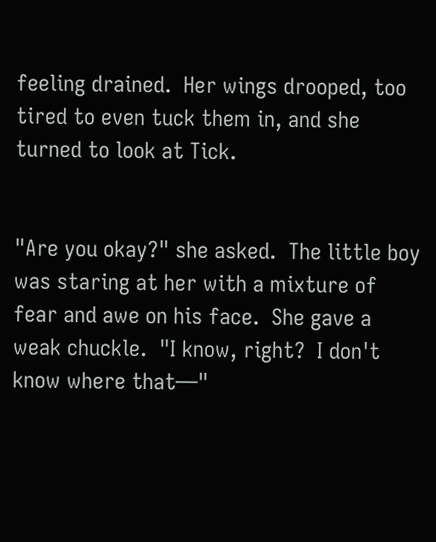feeling drained.  Her wings drooped, too tired to even tuck them in, and she turned to look at Tick.


"Are you okay?" she asked.  The little boy was staring at her with a mixture of fear and awe on his face.  She gave a weak chuckle.  "I know, right?  I don't know where that—"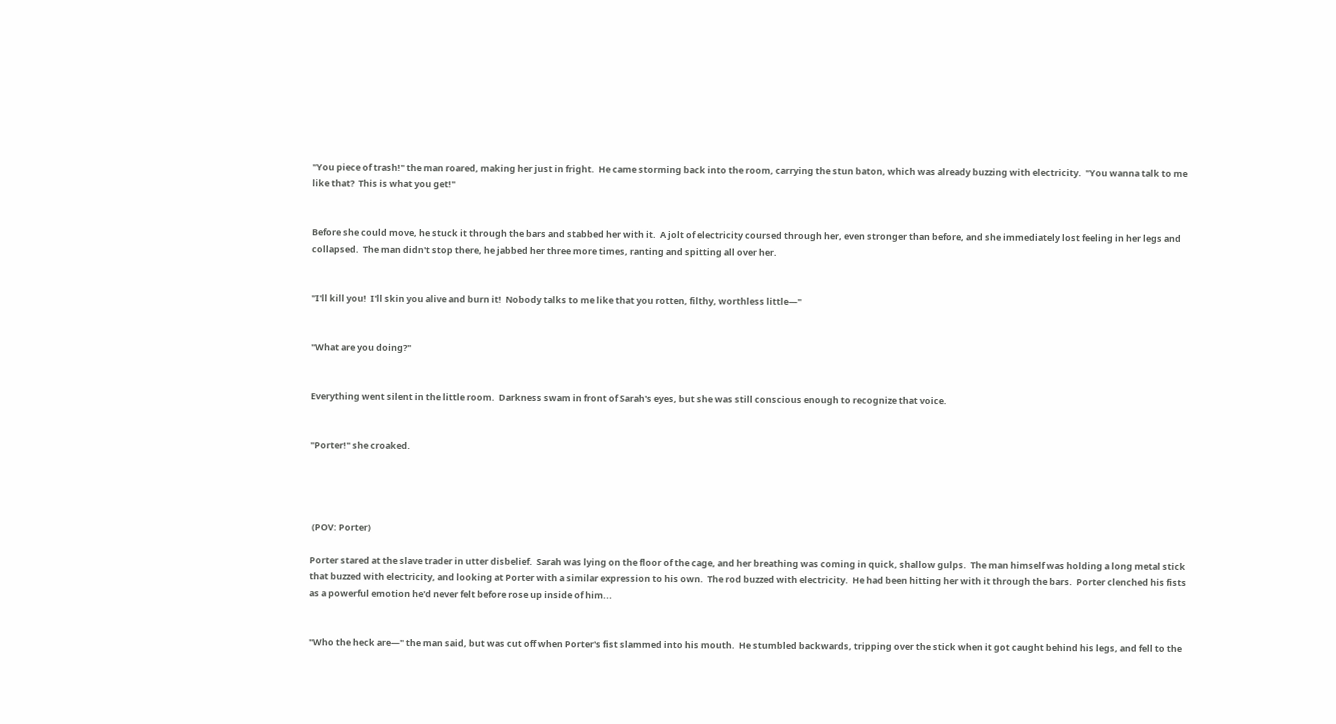"You piece of trash!" the man roared, making her just in fright.  He came storming back into the room, carrying the stun baton, which was already buzzing with electricity.  "You wanna talk to me like that?  This is what you get!"


Before she could move, he stuck it through the bars and stabbed her with it.  A jolt of electricity coursed through her, even stronger than before, and she immediately lost feeling in her legs and collapsed.  The man didn't stop there, he jabbed her three more times, ranting and spitting all over her.


"I'll kill you!  I'll skin you alive and burn it!  Nobody talks to me like that you rotten, filthy, worthless little—"


"What are you doing?"


Everything went silent in the little room.  Darkness swam in front of Sarah's eyes, but she was still conscious enough to recognize that voice.


"Porter!" she croaked.




 (POV: Porter)

Porter stared at the slave trader in utter disbelief.  Sarah was lying on the floor of the cage, and her breathing was coming in quick, shallow gulps.  The man himself was holding a long metal stick that buzzed with electricity, and looking at Porter with a similar expression to his own.  The rod buzzed with electricity.  He had been hitting her with it through the bars.  Porter clenched his fists as a powerful emotion he'd never felt before rose up inside of him...


"Who the heck are—" the man said, but was cut off when Porter's fist slammed into his mouth.  He stumbled backwards, tripping over the stick when it got caught behind his legs, and fell to the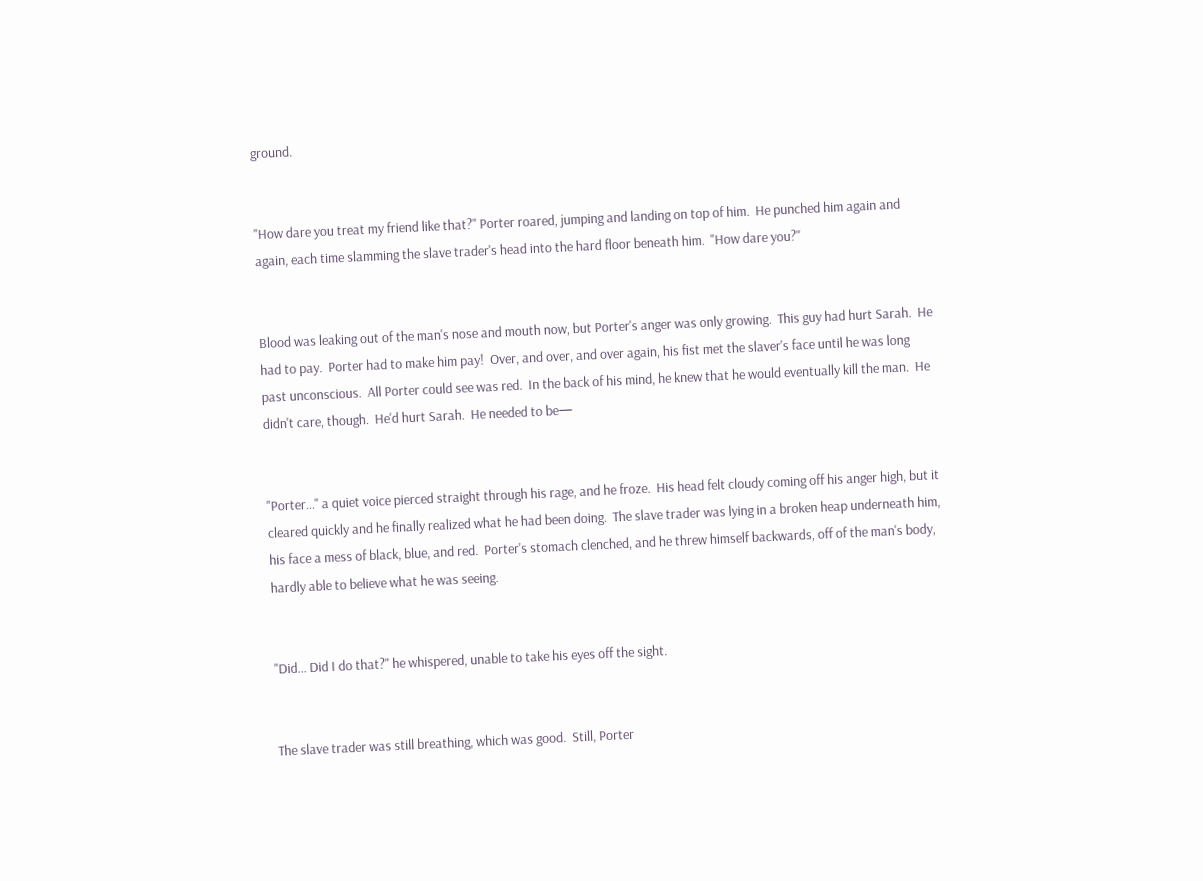ground.


"How dare you treat my friend like that?" Porter roared, jumping and landing on top of him.  He punched him again and again, each time slamming the slave trader's head into the hard floor beneath him.  "How dare you?"


Blood was leaking out of the man's nose and mouth now, but Porter's anger was only growing.  This guy had hurt Sarah.  He had to pay.  Porter had to make him pay!  Over, and over, and over again, his fist met the slaver's face until he was long past unconscious.  All Porter could see was red.  In the back of his mind, he knew that he would eventually kill the man.  He didn't care, though.  He'd hurt Sarah.  He needed to be—


"Porter..." a quiet voice pierced straight through his rage, and he froze.  His head felt cloudy coming off his anger high, but it cleared quickly and he finally realized what he had been doing.  The slave trader was lying in a broken heap underneath him, his face a mess of black, blue, and red.  Porter's stomach clenched, and he threw himself backwards, off of the man's body, hardly able to believe what he was seeing.


"Did... Did I do that?" he whispered, unable to take his eyes off the sight.


The slave trader was still breathing, which was good.  Still, Porter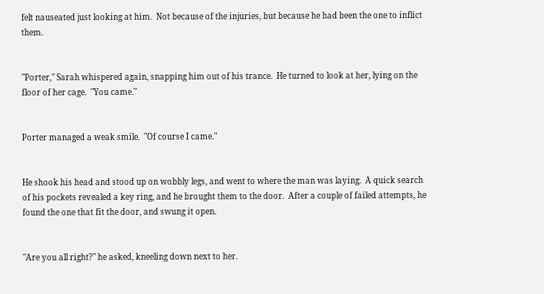felt nauseated just looking at him.  Not because of the injuries, but because he had been the one to inflict them.


"Porter," Sarah whispered again, snapping him out of his trance.  He turned to look at her, lying on the floor of her cage.  "You came."


Porter managed a weak smile.  "Of course I came."


He shook his head and stood up on wobbly legs, and went to where the man was laying.  A quick search of his pockets revealed a key ring, and he brought them to the door.  After a couple of failed attempts, he found the one that fit the door, and swung it open.


"Are you all right?" he asked, kneeling down next to her.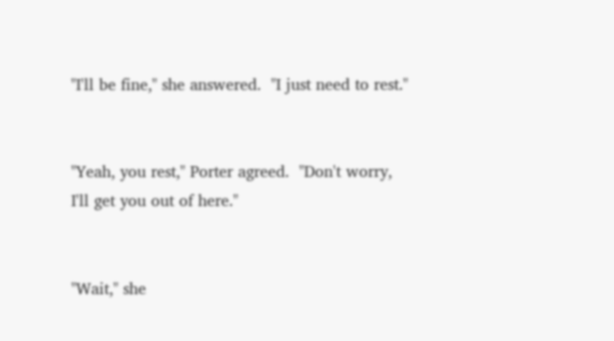"I'll be fine," she answered.  "I just need to rest."


"Yeah, you rest," Porter agreed.  "Don't worry, I'll get you out of here."


"Wait," she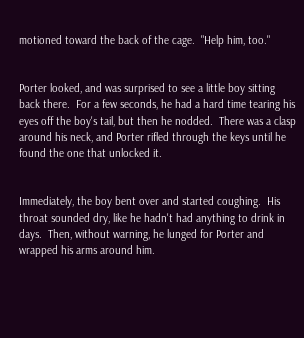motioned toward the back of the cage.  "Help him, too."


Porter looked, and was surprised to see a little boy sitting back there.  For a few seconds, he had a hard time tearing his eyes off the boy's tail, but then he nodded.  There was a clasp around his neck, and Porter rifled through the keys until he found the one that unlocked it.


Immediately, the boy bent over and started coughing.  His throat sounded dry, like he hadn't had anything to drink in days.  Then, without warning, he lunged for Porter and wrapped his arms around him.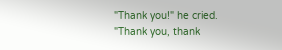"Thank you!" he cried.  "Thank you, thank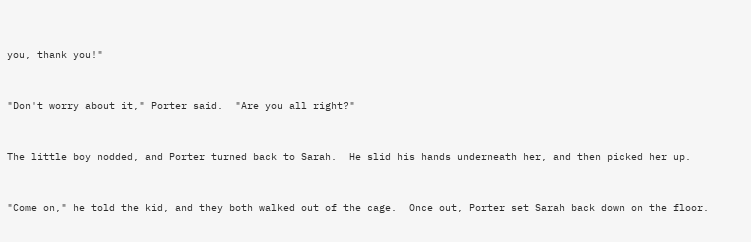you, thank you!"


"Don't worry about it," Porter said.  "Are you all right?"


The little boy nodded, and Porter turned back to Sarah.  He slid his hands underneath her, and then picked her up.


"Come on," he told the kid, and they both walked out of the cage.  Once out, Porter set Sarah back down on the floor.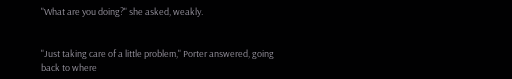"What are you doing?" she asked, weakly.


"Just taking care of a little problem," Porter answered, going back to where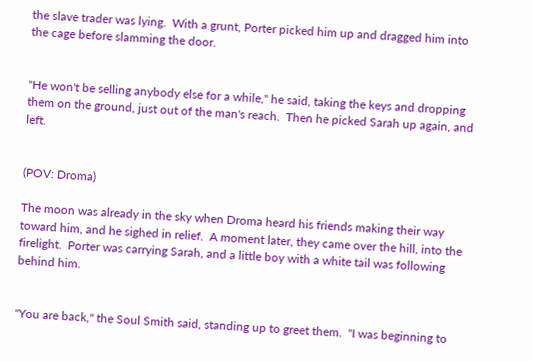the slave trader was lying.  With a grunt, Porter picked him up and dragged him into the cage before slamming the door.


"He won't be selling anybody else for a while," he said, taking the keys and dropping them on the ground, just out of the man's reach.  Then he picked Sarah up again, and left.


(POV: Droma)

The moon was already in the sky when Droma heard his friends making their way toward him, and he sighed in relief.  A moment later, they came over the hill, into the firelight.  Porter was carrying Sarah, and a little boy with a white tail was following behind him.


"You are back," the Soul Smith said, standing up to greet them.  "I was beginning to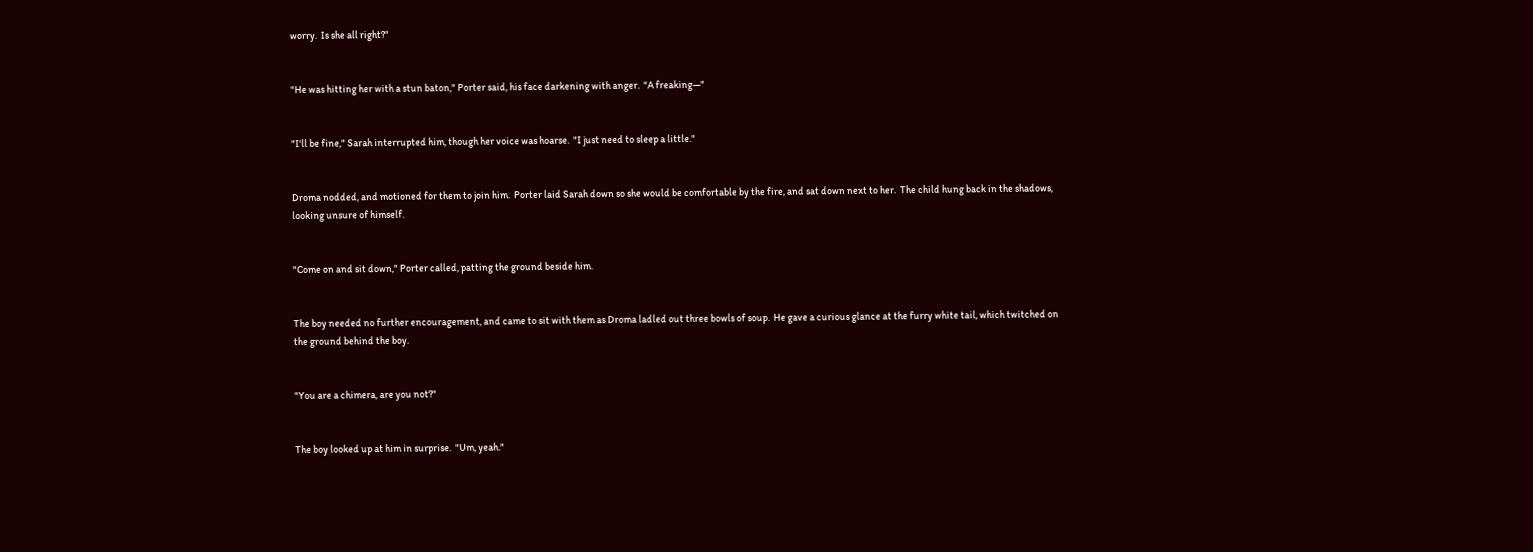worry.  Is she all right?"


"He was hitting her with a stun baton," Porter said, his face darkening with anger.  "A freaking—"


"I'll be fine," Sarah interrupted him, though her voice was hoarse.  "I just need to sleep a little."


Droma nodded, and motioned for them to join him.  Porter laid Sarah down so she would be comfortable by the fire, and sat down next to her.  The child hung back in the shadows, looking unsure of himself.


"Come on and sit down," Porter called, patting the ground beside him.


The boy needed no further encouragement, and came to sit with them as Droma ladled out three bowls of soup.  He gave a curious glance at the furry white tail, which twitched on the ground behind the boy.


"You are a chimera, are you not?"


The boy looked up at him in surprise.  "Um, yeah."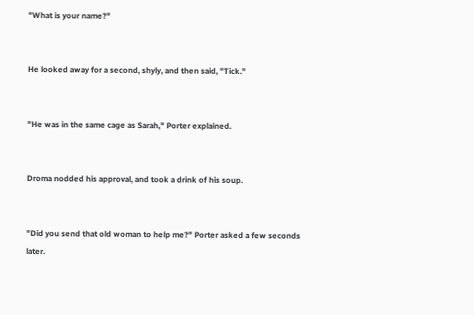"What is your name?"


He looked away for a second, shyly, and then said, "Tick."


"He was in the same cage as Sarah," Porter explained.


Droma nodded his approval, and took a drink of his soup.


"Did you send that old woman to help me?" Porter asked a few seconds later.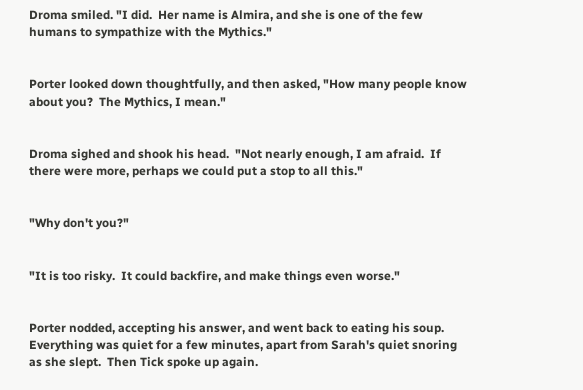Droma smiled. "I did.  Her name is Almira, and she is one of the few humans to sympathize with the Mythics."


Porter looked down thoughtfully, and then asked, "How many people know about you?  The Mythics, I mean."


Droma sighed and shook his head.  "Not nearly enough, I am afraid.  If there were more, perhaps we could put a stop to all this."


"Why don't you?"


"It is too risky.  It could backfire, and make things even worse."


Porter nodded, accepting his answer, and went back to eating his soup.  Everything was quiet for a few minutes, apart from Sarah's quiet snoring as she slept.  Then Tick spoke up again.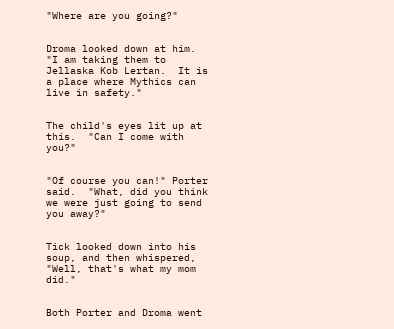"Where are you going?"


Droma looked down at him.  "I am taking them to Jellaska Kob Lertan.  It is a place where Mythics can live in safety."


The child's eyes lit up at this.  "Can I come with you?"


"Of course you can!" Porter said.  "What, did you think we were just going to send you away?"


Tick looked down into his soup, and then whispered, "Well, that's what my mom did."


Both Porter and Droma went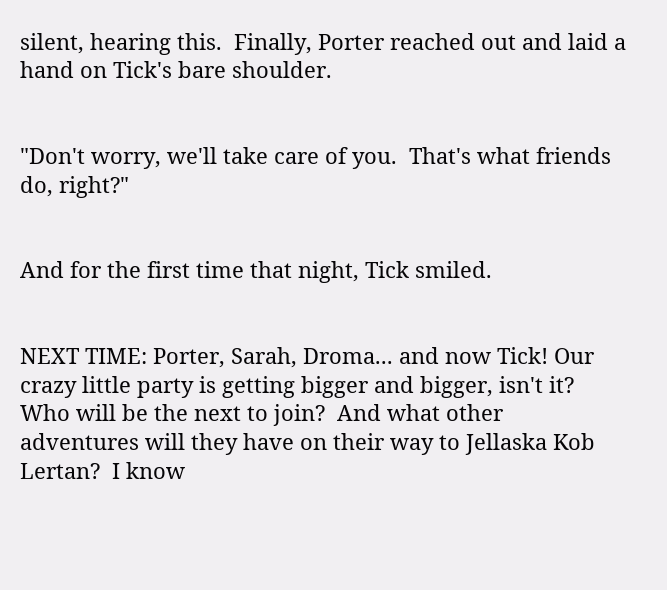silent, hearing this.  Finally, Porter reached out and laid a hand on Tick's bare shoulder.


"Don't worry, we'll take care of you.  That's what friends do, right?"


And for the first time that night, Tick smiled.


NEXT TIME: Porter, Sarah, Droma... and now Tick! Our crazy little party is getting bigger and bigger, isn't it?  Who will be the next to join?  And what other adventures will they have on their way to Jellaska Kob Lertan?  I know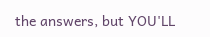the answers, but YOU'LL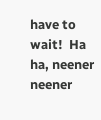have to wait!  Ha ha, neener neener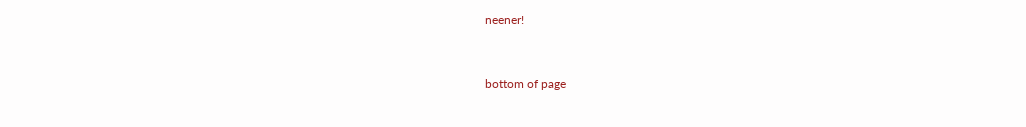neener!


bottom of page